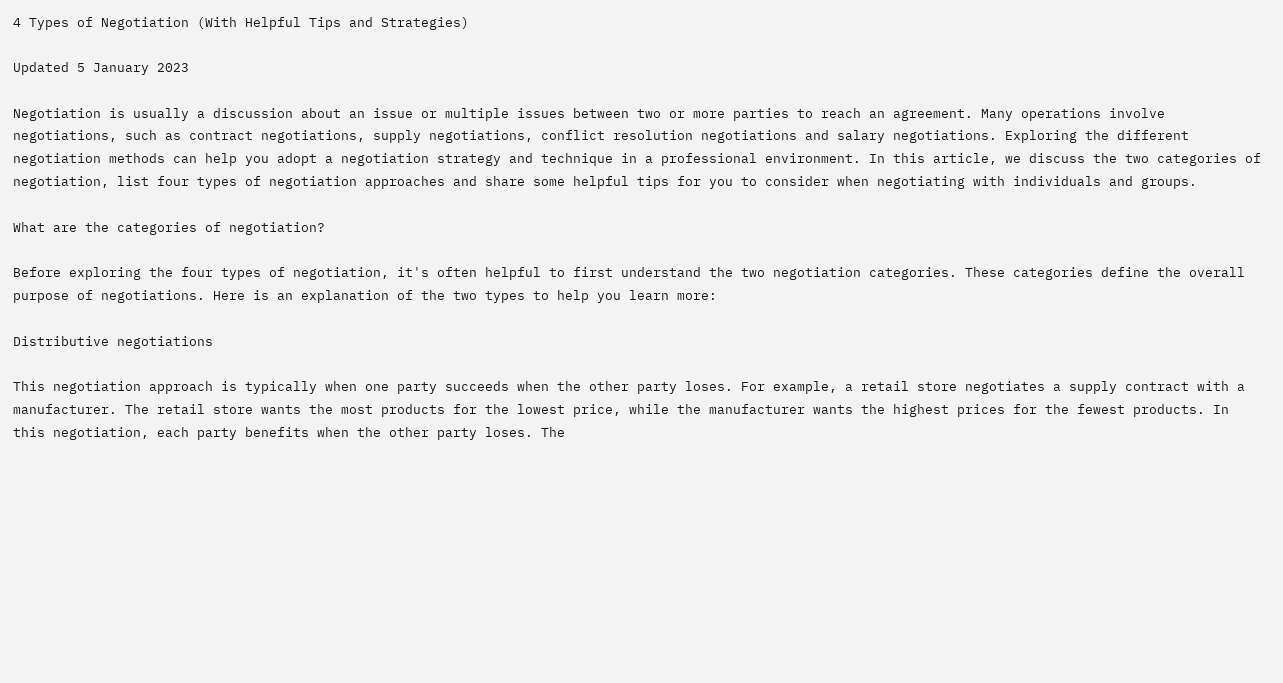4 Types of Negotiation (With Helpful Tips and Strategies)

Updated 5 January 2023

Negotiation is usually a discussion about an issue or multiple issues between two or more parties to reach an agreement. Many operations involve negotiations, such as contract negotiations, supply negotiations, conflict resolution negotiations and salary negotiations. Exploring the different negotiation methods can help you adopt a negotiation strategy and technique in a professional environment. In this article, we discuss the two categories of negotiation, list four types of negotiation approaches and share some helpful tips for you to consider when negotiating with individuals and groups.

What are the categories of negotiation?

Before exploring the four types of negotiation, it's often helpful to first understand the two negotiation categories. These categories define the overall purpose of negotiations. Here is an explanation of the two types to help you learn more:

Distributive negotiations

This negotiation approach is typically when one party succeeds when the other party loses. For example, a retail store negotiates a supply contract with a manufacturer. The retail store wants the most products for the lowest price, while the manufacturer wants the highest prices for the fewest products. In this negotiation, each party benefits when the other party loses. The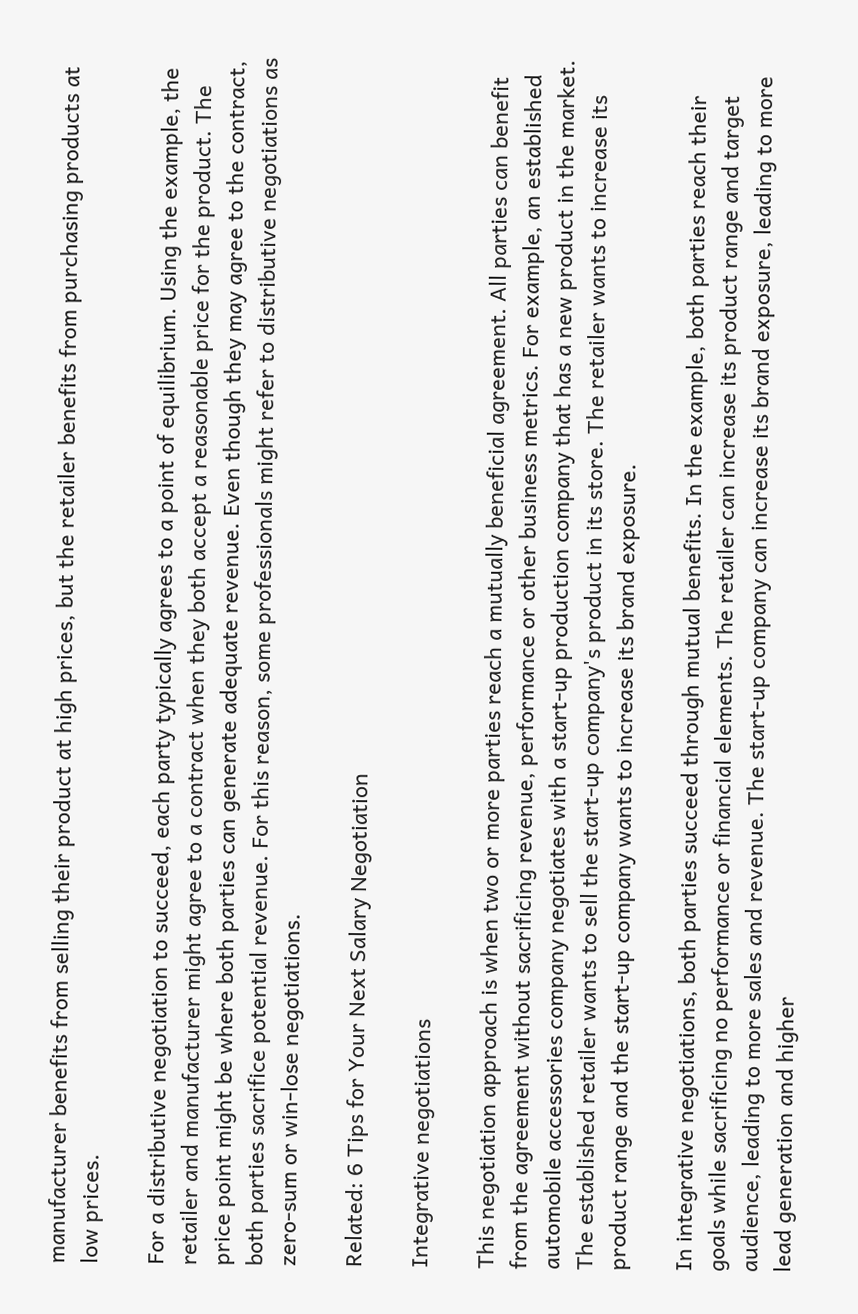manufacturer benefits from selling their product at high prices, but the retailer benefits from purchasing products at low prices.

For a distributive negotiation to succeed, each party typically agrees to a point of equilibrium. Using the example, the retailer and manufacturer might agree to a contract when they both accept a reasonable price for the product. The price point might be where both parties can generate adequate revenue. Even though they may agree to the contract, both parties sacrifice potential revenue. For this reason, some professionals might refer to distributive negotiations as zero-sum or win-lose negotiations.

Related: 6 Tips for Your Next Salary Negotiation

Integrative negotiations

This negotiation approach is when two or more parties reach a mutually beneficial agreement. All parties can benefit from the agreement without sacrificing revenue, performance or other business metrics. For example, an established automobile accessories company negotiates with a start-up production company that has a new product in the market. The established retailer wants to sell the start-up company's product in its store. The retailer wants to increase its product range and the start-up company wants to increase its brand exposure.

In integrative negotiations, both parties succeed through mutual benefits. In the example, both parties reach their goals while sacrificing no performance or financial elements. The retailer can increase its product range and target audience, leading to more sales and revenue. The start-up company can increase its brand exposure, leading to more lead generation and higher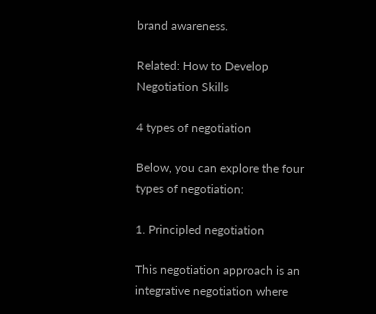brand awareness.

Related: How to Develop Negotiation Skills

4 types of negotiation

Below, you can explore the four types of negotiation:

1. Principled negotiation

This negotiation approach is an integrative negotiation where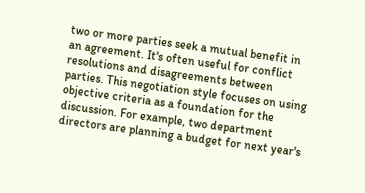two or more parties seek a mutual benefit in an agreement. It's often useful for conflict resolutions and disagreements between parties. This negotiation style focuses on using objective criteria as a foundation for the discussion. For example, two department directors are planning a budget for next year's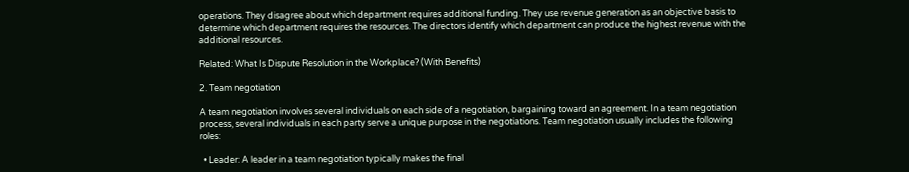operations. They disagree about which department requires additional funding. They use revenue generation as an objective basis to determine which department requires the resources. The directors identify which department can produce the highest revenue with the additional resources.

Related: What Is Dispute Resolution in the Workplace? (With Benefits)

2. Team negotiation

A team negotiation involves several individuals on each side of a negotiation, bargaining toward an agreement. In a team negotiation process, several individuals in each party serve a unique purpose in the negotiations. Team negotiation usually includes the following roles:

  • Leader: A leader in a team negotiation typically makes the final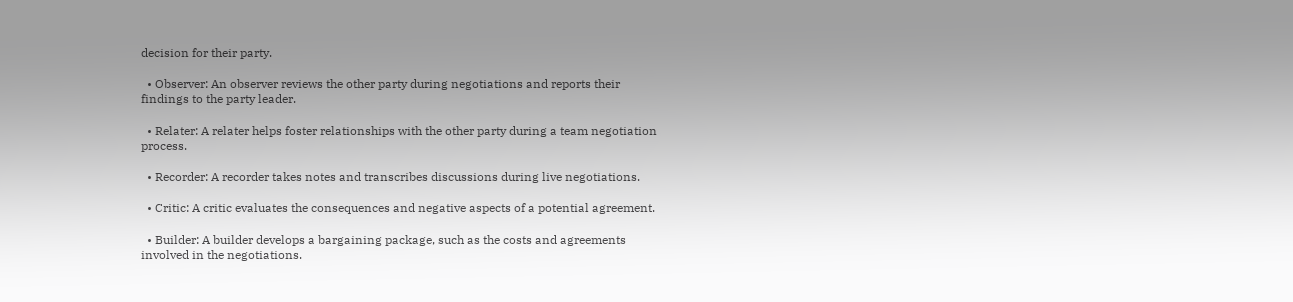decision for their party.

  • Observer: An observer reviews the other party during negotiations and reports their findings to the party leader.

  • Relater: A relater helps foster relationships with the other party during a team negotiation process.

  • Recorder: A recorder takes notes and transcribes discussions during live negotiations.

  • Critic: A critic evaluates the consequences and negative aspects of a potential agreement.

  • Builder: A builder develops a bargaining package, such as the costs and agreements involved in the negotiations.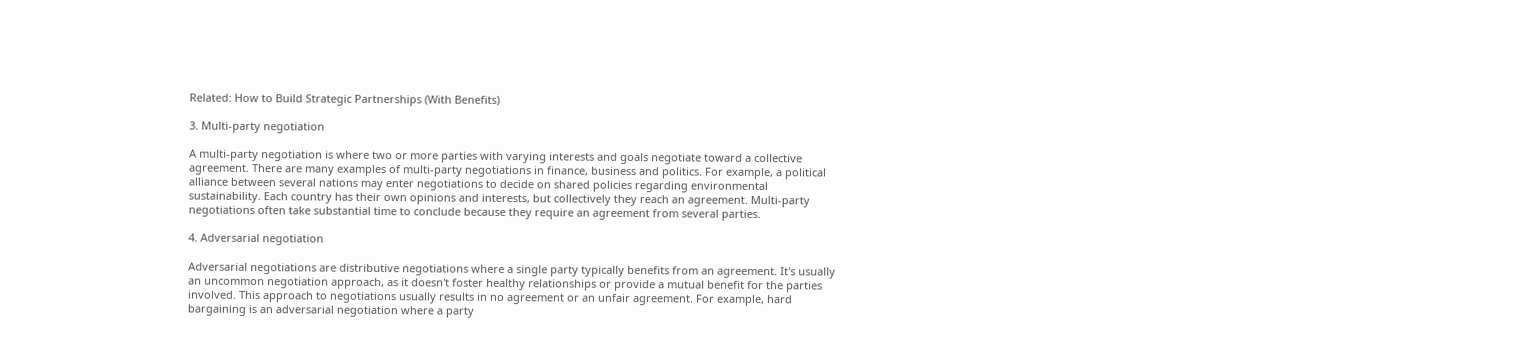Related: How to Build Strategic Partnerships (With Benefits)

3. Multi-party negotiation

A multi-party negotiation is where two or more parties with varying interests and goals negotiate toward a collective agreement. There are many examples of multi-party negotiations in finance, business and politics. For example, a political alliance between several nations may enter negotiations to decide on shared policies regarding environmental sustainability. Each country has their own opinions and interests, but collectively they reach an agreement. Multi-party negotiations often take substantial time to conclude because they require an agreement from several parties.

4. Adversarial negotiation

Adversarial negotiations are distributive negotiations where a single party typically benefits from an agreement. It's usually an uncommon negotiation approach, as it doesn't foster healthy relationships or provide a mutual benefit for the parties involved. This approach to negotiations usually results in no agreement or an unfair agreement. For example, hard bargaining is an adversarial negotiation where a party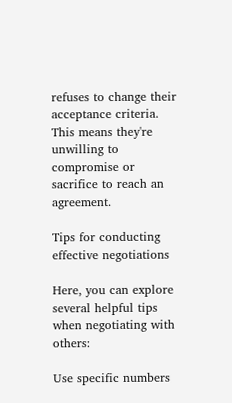refuses to change their acceptance criteria. This means they're unwilling to compromise or sacrifice to reach an agreement.

Tips for conducting effective negotiations

Here, you can explore several helpful tips when negotiating with others:

Use specific numbers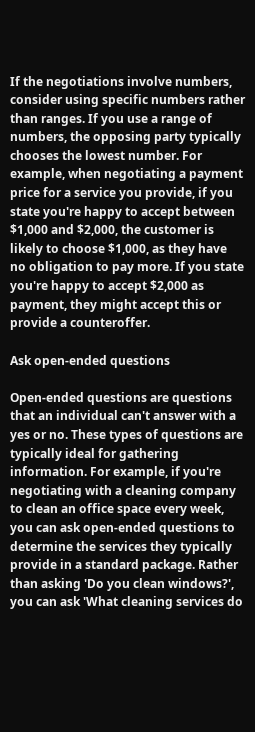If the negotiations involve numbers, consider using specific numbers rather than ranges. If you use a range of numbers, the opposing party typically chooses the lowest number. For example, when negotiating a payment price for a service you provide, if you state you're happy to accept between $1,000 and $2,000, the customer is likely to choose $1,000, as they have no obligation to pay more. If you state you're happy to accept $2,000 as payment, they might accept this or provide a counteroffer.

Ask open-ended questions

Open-ended questions are questions that an individual can't answer with a yes or no. These types of questions are typically ideal for gathering information. For example, if you're negotiating with a cleaning company to clean an office space every week, you can ask open-ended questions to determine the services they typically provide in a standard package. Rather than asking 'Do you clean windows?', you can ask 'What cleaning services do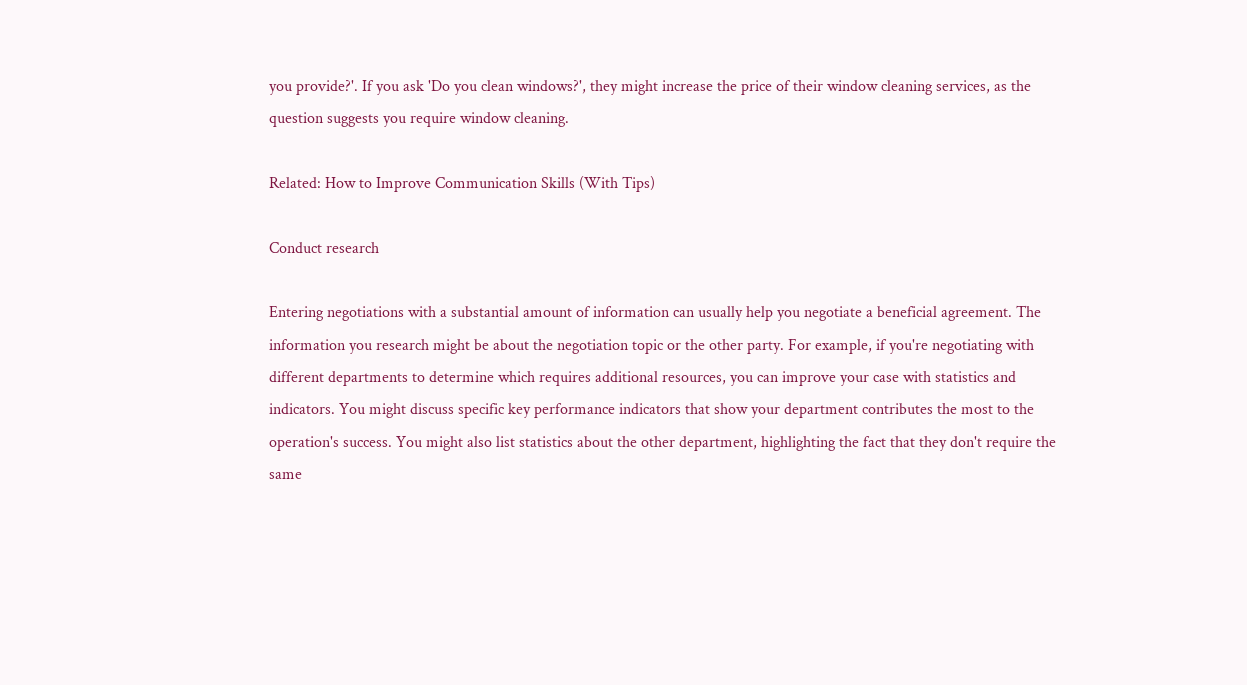you provide?'. If you ask 'Do you clean windows?', they might increase the price of their window cleaning services, as the question suggests you require window cleaning.

Related: How to Improve Communication Skills (With Tips)

Conduct research

Entering negotiations with a substantial amount of information can usually help you negotiate a beneficial agreement. The information you research might be about the negotiation topic or the other party. For example, if you're negotiating with different departments to determine which requires additional resources, you can improve your case with statistics and indicators. You might discuss specific key performance indicators that show your department contributes the most to the operation's success. You might also list statistics about the other department, highlighting the fact that they don't require the same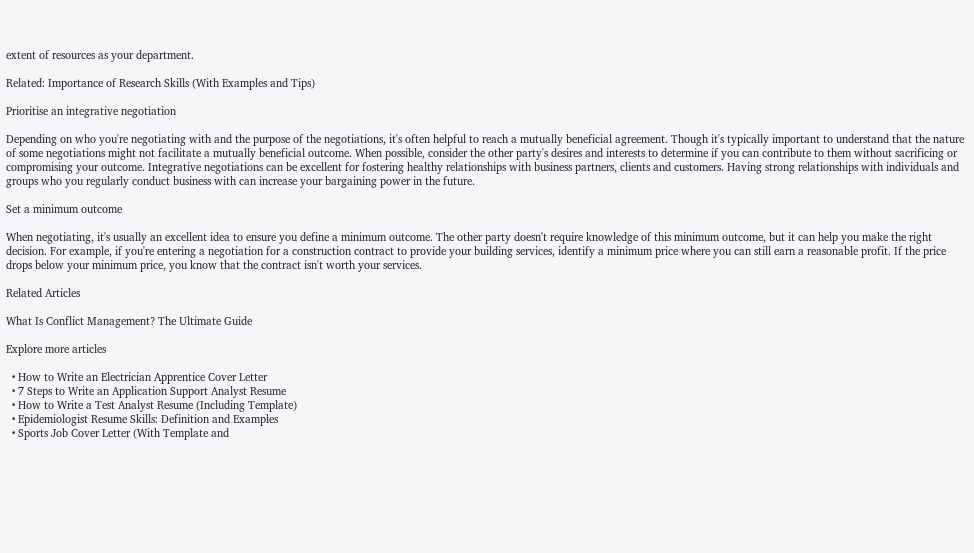extent of resources as your department.

Related: Importance of Research Skills (With Examples and Tips)

Prioritise an integrative negotiation

Depending on who you're negotiating with and the purpose of the negotiations, it's often helpful to reach a mutually beneficial agreement. Though it's typically important to understand that the nature of some negotiations might not facilitate a mutually beneficial outcome. When possible, consider the other party's desires and interests to determine if you can contribute to them without sacrificing or compromising your outcome. Integrative negotiations can be excellent for fostering healthy relationships with business partners, clients and customers. Having strong relationships with individuals and groups who you regularly conduct business with can increase your bargaining power in the future.

Set a minimum outcome

When negotiating, it's usually an excellent idea to ensure you define a minimum outcome. The other party doesn't require knowledge of this minimum outcome, but it can help you make the right decision. For example, if you're entering a negotiation for a construction contract to provide your building services, identify a minimum price where you can still earn a reasonable profit. If the price drops below your minimum price, you know that the contract isn't worth your services.

Related Articles

What Is Conflict Management? The Ultimate Guide

Explore more articles

  • How to Write an Electrician Apprentice Cover Letter
  • 7 Steps to Write an Application Support Analyst Resume
  • How to Write a Test Analyst Resume (Including Template)
  • Epidemiologist Resume Skills: Definition and Examples
  • Sports Job Cover Letter (With Template and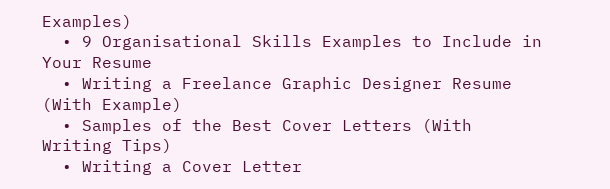Examples)
  • 9 Organisational Skills Examples to Include in Your Resume
  • Writing a Freelance Graphic Designer Resume (With Example)
  • Samples of the Best Cover Letters (With Writing Tips)
  • Writing a Cover Letter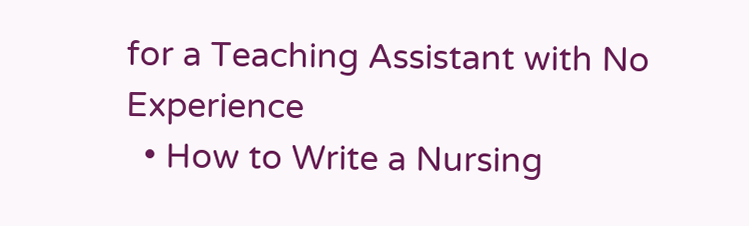for a Teaching Assistant with No Experience
  • How to Write a Nursing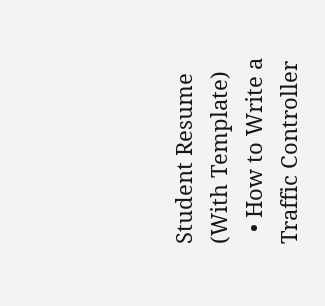Student Resume (With Template)
  • How to Write a Traffic Controller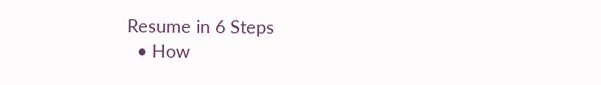Resume in 6 Steps
  • How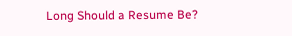Long Should a Resume Be?